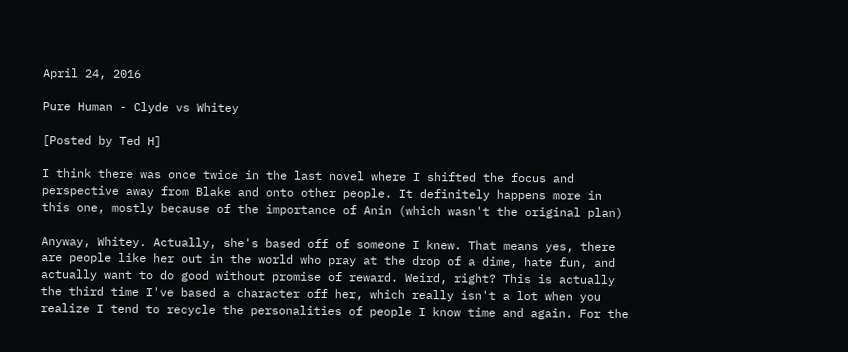April 24, 2016

Pure Human - Clyde vs Whitey

[Posted by Ted H]

I think there was once twice in the last novel where I shifted the focus and perspective away from Blake and onto other people. It definitely happens more in this one, mostly because of the importance of Anin (which wasn't the original plan)

Anyway, Whitey. Actually, she's based off of someone I knew. That means yes, there are people like her out in the world who pray at the drop of a dime, hate fun, and actually want to do good without promise of reward. Weird, right? This is actually the third time I've based a character off her, which really isn't a lot when you realize I tend to recycle the personalities of people I know time and again. For the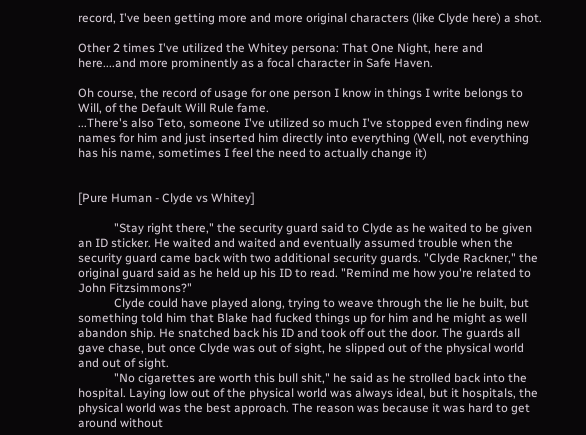record, I've been getting more and more original characters (like Clyde here) a shot.

Other 2 times I've utilized the Whitey persona: That One Night, here and here....and more prominently as a focal character in Safe Haven.

Oh course, the record of usage for one person I know in things I write belongs to Will, of the Default Will Rule fame.
...There's also Teto, someone I've utilized so much I've stopped even finding new names for him and just inserted him directly into everything (Well, not everything has his name, sometimes I feel the need to actually change it)


[Pure Human - Clyde vs Whitey]

            "Stay right there," the security guard said to Clyde as he waited to be given an ID sticker. He waited and waited and eventually assumed trouble when the security guard came back with two additional security guards. "Clyde Rackner," the original guard said as he held up his ID to read. "Remind me how you're related to John Fitzsimmons?"
            Clyde could have played along, trying to weave through the lie he built, but something told him that Blake had fucked things up for him and he might as well abandon ship. He snatched back his ID and took off out the door. The guards all gave chase, but once Clyde was out of sight, he slipped out of the physical world and out of sight.
            "No cigarettes are worth this bull shit," he said as he strolled back into the hospital. Laying low out of the physical world was always ideal, but it hospitals, the physical world was the best approach. The reason was because it was hard to get around without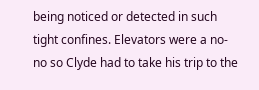being noticed or detected in such tight confines. Elevators were a no-no so Clyde had to take his trip to the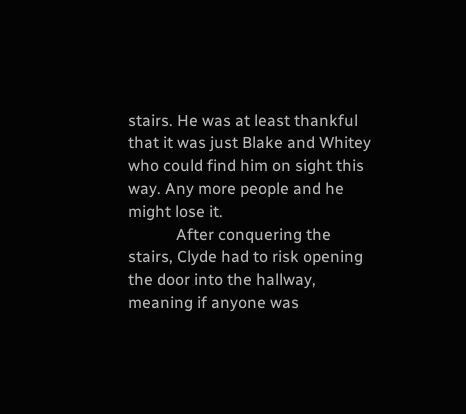stairs. He was at least thankful that it was just Blake and Whitey who could find him on sight this way. Any more people and he might lose it.
            After conquering the stairs, Clyde had to risk opening the door into the hallway, meaning if anyone was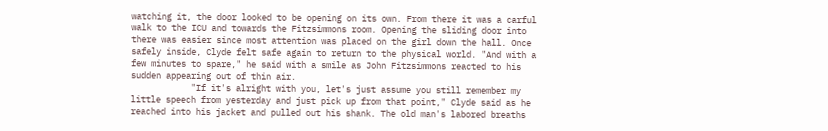watching it, the door looked to be opening on its own. From there it was a carful walk to the ICU and towards the Fitzsimmons room. Opening the sliding door into there was easier since most attention was placed on the girl down the hall. Once safely inside, Clyde felt safe again to return to the physical world. "And with a few minutes to spare," he said with a smile as John Fitzsimmons reacted to his sudden appearing out of thin air.
            "If it's alright with you, let's just assume you still remember my little speech from yesterday and just pick up from that point," Clyde said as he reached into his jacket and pulled out his shank. The old man's labored breaths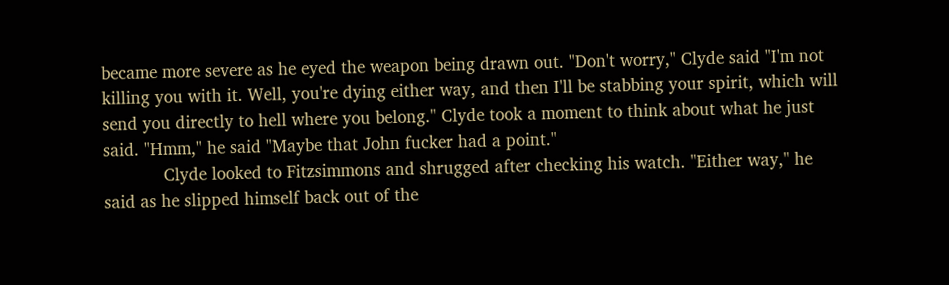became more severe as he eyed the weapon being drawn out. "Don't worry," Clyde said "I'm not killing you with it. Well, you're dying either way, and then I'll be stabbing your spirit, which will send you directly to hell where you belong." Clyde took a moment to think about what he just said. "Hmm," he said "Maybe that John fucker had a point."
            Clyde looked to Fitzsimmons and shrugged after checking his watch. "Either way," he said as he slipped himself back out of the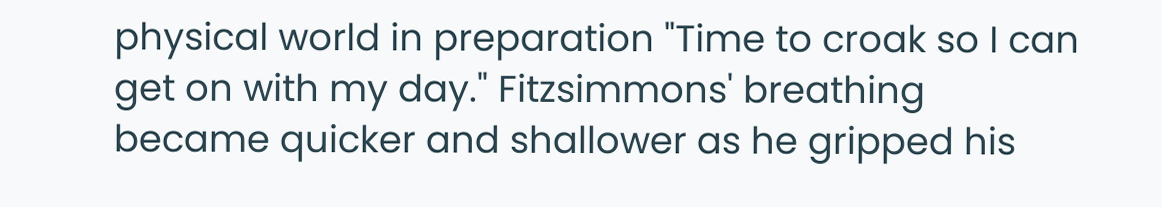physical world in preparation "Time to croak so I can get on with my day." Fitzsimmons' breathing became quicker and shallower as he gripped his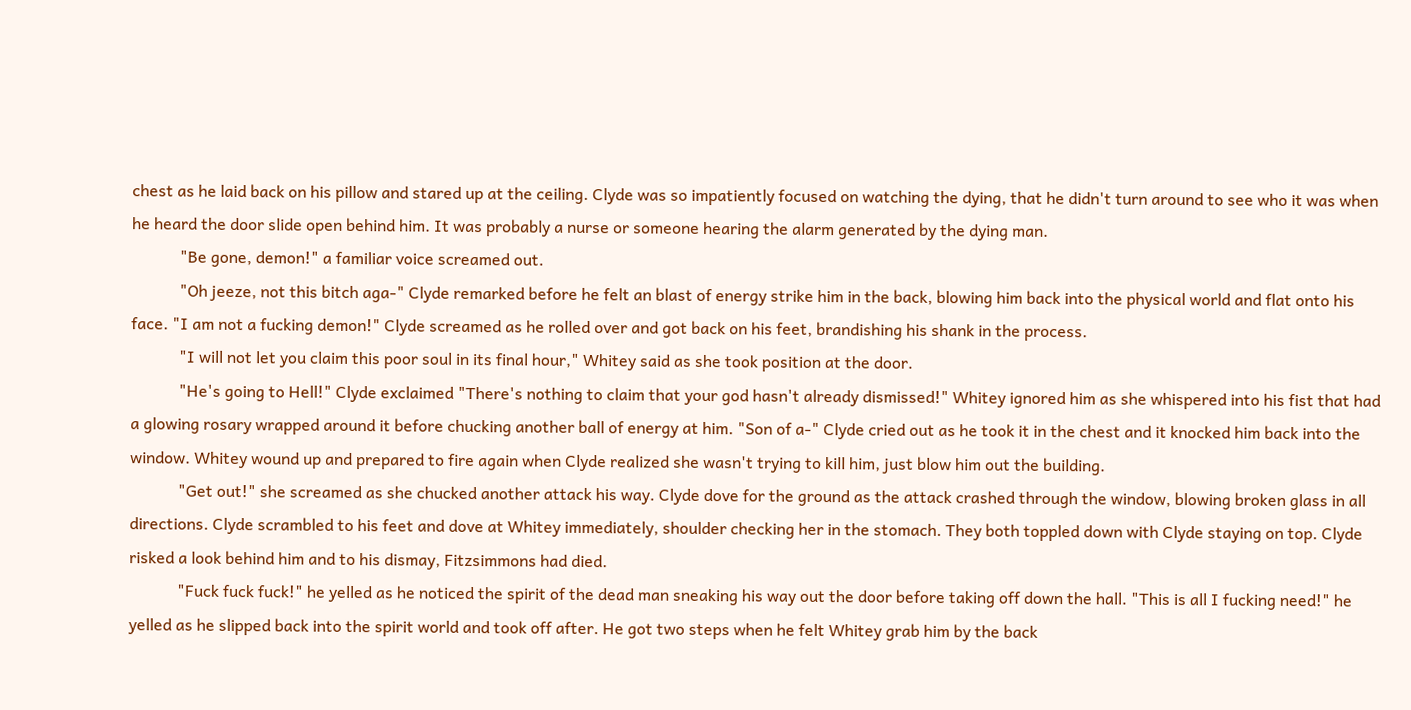chest as he laid back on his pillow and stared up at the ceiling. Clyde was so impatiently focused on watching the dying, that he didn't turn around to see who it was when he heard the door slide open behind him. It was probably a nurse or someone hearing the alarm generated by the dying man.
            "Be gone, demon!" a familiar voice screamed out.
            "Oh jeeze, not this bitch aga-" Clyde remarked before he felt an blast of energy strike him in the back, blowing him back into the physical world and flat onto his face. "I am not a fucking demon!" Clyde screamed as he rolled over and got back on his feet, brandishing his shank in the process.
            "I will not let you claim this poor soul in its final hour," Whitey said as she took position at the door.
            "He's going to Hell!" Clyde exclaimed "There's nothing to claim that your god hasn't already dismissed!" Whitey ignored him as she whispered into his fist that had a glowing rosary wrapped around it before chucking another ball of energy at him. "Son of a-" Clyde cried out as he took it in the chest and it knocked him back into the window. Whitey wound up and prepared to fire again when Clyde realized she wasn't trying to kill him, just blow him out the building.
            "Get out!" she screamed as she chucked another attack his way. Clyde dove for the ground as the attack crashed through the window, blowing broken glass in all directions. Clyde scrambled to his feet and dove at Whitey immediately, shoulder checking her in the stomach. They both toppled down with Clyde staying on top. Clyde risked a look behind him and to his dismay, Fitzsimmons had died.
            "Fuck fuck fuck!" he yelled as he noticed the spirit of the dead man sneaking his way out the door before taking off down the hall. "This is all I fucking need!" he yelled as he slipped back into the spirit world and took off after. He got two steps when he felt Whitey grab him by the back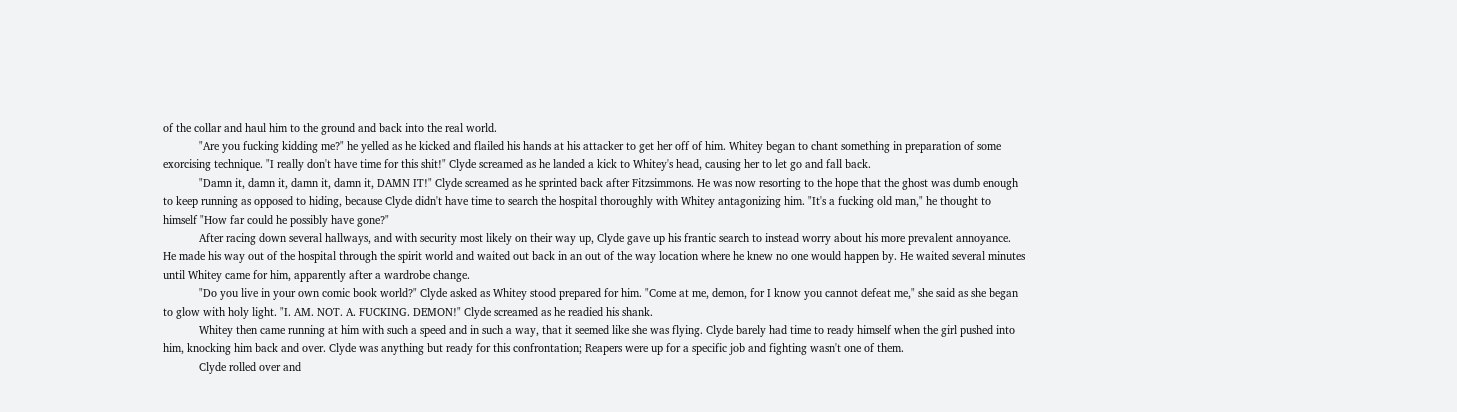of the collar and haul him to the ground and back into the real world.
            "Are you fucking kidding me?" he yelled as he kicked and flailed his hands at his attacker to get her off of him. Whitey began to chant something in preparation of some exorcising technique. "I really don't have time for this shit!" Clyde screamed as he landed a kick to Whitey's head, causing her to let go and fall back.
            "Damn it, damn it, damn it, damn it, DAMN IT!" Clyde screamed as he sprinted back after Fitzsimmons. He was now resorting to the hope that the ghost was dumb enough to keep running as opposed to hiding, because Clyde didn't have time to search the hospital thoroughly with Whitey antagonizing him. "It's a fucking old man," he thought to himself "How far could he possibly have gone?"
            After racing down several hallways, and with security most likely on their way up, Clyde gave up his frantic search to instead worry about his more prevalent annoyance. He made his way out of the hospital through the spirit world and waited out back in an out of the way location where he knew no one would happen by. He waited several minutes until Whitey came for him, apparently after a wardrobe change.
            "Do you live in your own comic book world?" Clyde asked as Whitey stood prepared for him. "Come at me, demon, for I know you cannot defeat me," she said as she began to glow with holy light. "I. AM. NOT. A. FUCKING. DEMON!" Clyde screamed as he readied his shank.
            Whitey then came running at him with such a speed and in such a way, that it seemed like she was flying. Clyde barely had time to ready himself when the girl pushed into him, knocking him back and over. Clyde was anything but ready for this confrontation; Reapers were up for a specific job and fighting wasn't one of them.
            Clyde rolled over and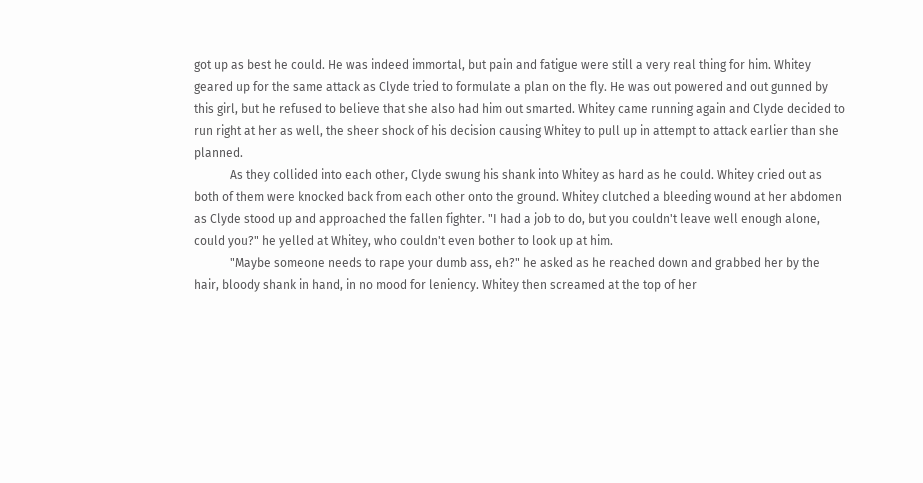got up as best he could. He was indeed immortal, but pain and fatigue were still a very real thing for him. Whitey geared up for the same attack as Clyde tried to formulate a plan on the fly. He was out powered and out gunned by this girl, but he refused to believe that she also had him out smarted. Whitey came running again and Clyde decided to run right at her as well, the sheer shock of his decision causing Whitey to pull up in attempt to attack earlier than she planned.
            As they collided into each other, Clyde swung his shank into Whitey as hard as he could. Whitey cried out as both of them were knocked back from each other onto the ground. Whitey clutched a bleeding wound at her abdomen as Clyde stood up and approached the fallen fighter. "I had a job to do, but you couldn't leave well enough alone, could you?" he yelled at Whitey, who couldn't even bother to look up at him.
            "Maybe someone needs to rape your dumb ass, eh?" he asked as he reached down and grabbed her by the hair, bloody shank in hand, in no mood for leniency. Whitey then screamed at the top of her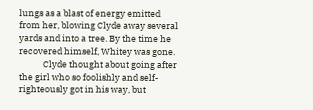lungs as a blast of energy emitted from her, blowing Clyde away several yards and into a tree. By the time he recovered himself, Whitey was gone.
            Clyde thought about going after the girl who so foolishly and self-righteously got in his way, but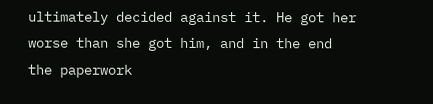ultimately decided against it. He got her worse than she got him, and in the end the paperwork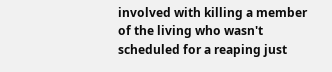involved with killing a member of the living who wasn't scheduled for a reaping just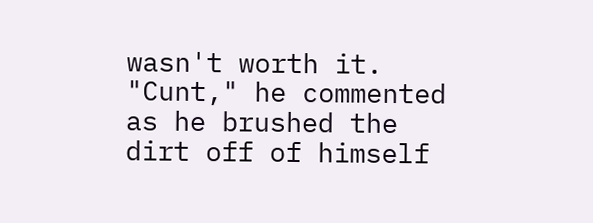wasn't worth it. "Cunt," he commented as he brushed the dirt off of himself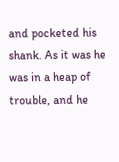and pocketed his shank. As it was he was in a heap of trouble, and he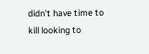didn't have time to kill looking to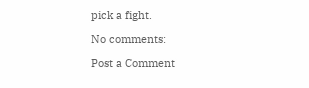pick a fight.

No comments:

Post a Comment